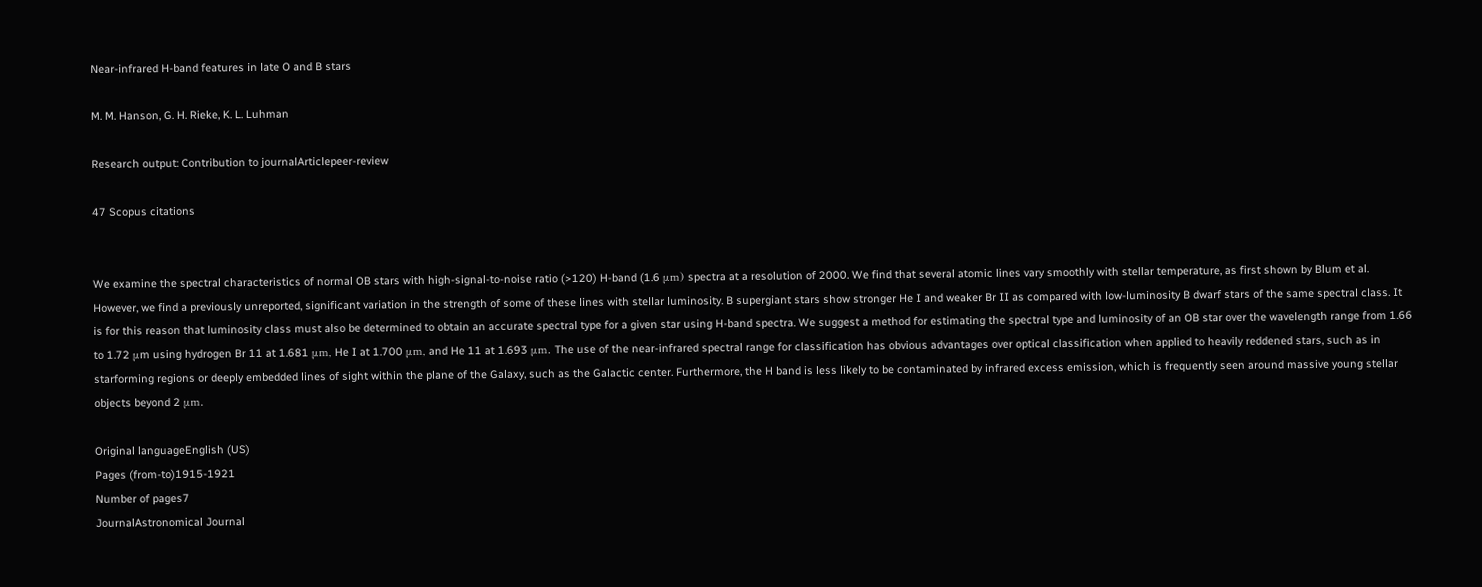Near-infrared H-band features in late O and B stars

M. M. Hanson, G. H. Rieke, K. L. Luhman

Research output: Contribution to journalArticlepeer-review

47 Scopus citations


We examine the spectral characteristics of normal OB stars with high-signal-to-noise ratio (>120) H-band (1.6 μm) spectra at a resolution of 2000. We find that several atomic lines vary smoothly with stellar temperature, as first shown by Blum et al. However, we find a previously unreported, significant variation in the strength of some of these lines with stellar luminosity. B supergiant stars show stronger He I and weaker Br II as compared with low-luminosity B dwarf stars of the same spectral class. It is for this reason that luminosity class must also be determined to obtain an accurate spectral type for a given star using H-band spectra. We suggest a method for estimating the spectral type and luminosity of an OB star over the wavelength range from 1.66 to 1.72 μm using hydrogen Br 11 at 1.681 μm, He I at 1.700 μm, and He 11 at 1.693 μm. The use of the near-infrared spectral range for classification has obvious advantages over optical classification when applied to heavily reddened stars, such as in starforming regions or deeply embedded lines of sight within the plane of the Galaxy, such as the Galactic center. Furthermore, the H band is less likely to be contaminated by infrared excess emission, which is frequently seen around massive young stellar objects beyond 2 μm.

Original languageEnglish (US)
Pages (from-to)1915-1921
Number of pages7
JournalAstronomical Journal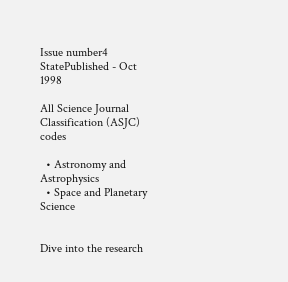Issue number4
StatePublished - Oct 1998

All Science Journal Classification (ASJC) codes

  • Astronomy and Astrophysics
  • Space and Planetary Science


Dive into the research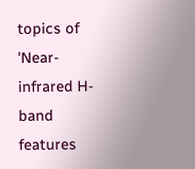topics of 'Near-infrared H-band features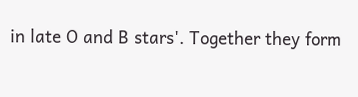in late O and B stars'. Together they form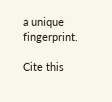a unique fingerprint.

Cite this